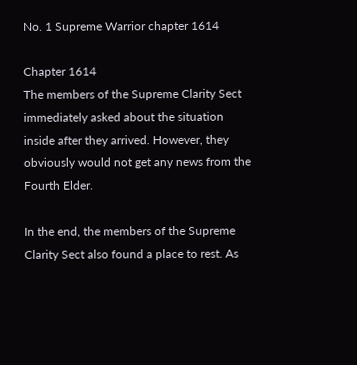No. 1 Supreme Warrior chapter 1614

Chapter 1614
The members of the Supreme Clarity Sect immediately asked about the situation inside after they arrived. However, they obviously would not get any news from the Fourth Elder.

In the end, the members of the Supreme Clarity Sect also found a place to rest. As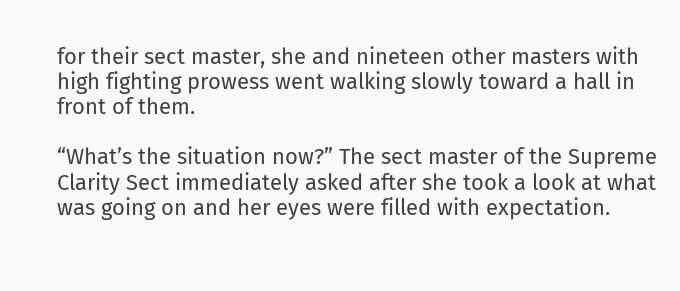for their sect master, she and nineteen other masters with high fighting prowess went walking slowly toward a hall in front of them.

“What’s the situation now?” The sect master of the Supreme Clarity Sect immediately asked after she took a look at what was going on and her eyes were filled with expectation.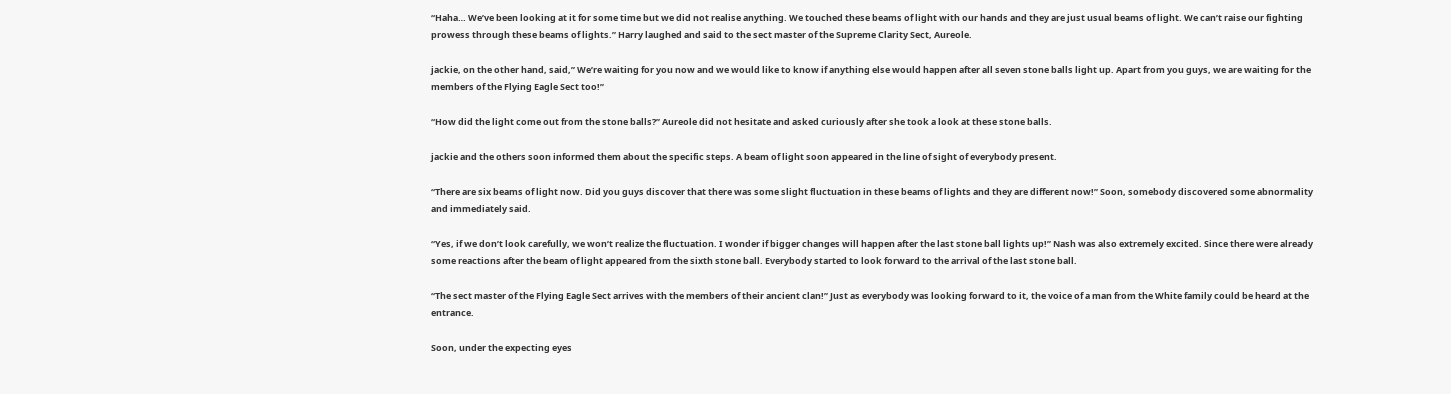“Haha… We’ve been looking at it for some time but we did not realise anything. We touched these beams of light with our hands and they are just usual beams of light. We can’t raise our fighting prowess through these beams of lights.” Harry laughed and said to the sect master of the Supreme Clarity Sect, Aureole.

jackie, on the other hand, said,” We’re waiting for you now and we would like to know if anything else would happen after all seven stone balls light up. Apart from you guys, we are waiting for the members of the Flying Eagle Sect too!”

“How did the light come out from the stone balls?” Aureole did not hesitate and asked curiously after she took a look at these stone balls.

jackie and the others soon informed them about the specific steps. A beam of light soon appeared in the line of sight of everybody present.

“There are six beams of light now. Did you guys discover that there was some slight fluctuation in these beams of lights and they are different now!” Soon, somebody discovered some abnormality and immediately said.

“Yes, if we don’t look carefully, we won’t realize the fluctuation. I wonder if bigger changes will happen after the last stone ball lights up!” Nash was also extremely excited. Since there were already some reactions after the beam of light appeared from the sixth stone ball. Everybody started to look forward to the arrival of the last stone ball.

“The sect master of the Flying Eagle Sect arrives with the members of their ancient clan!” Just as everybody was looking forward to it, the voice of a man from the White family could be heard at the entrance.

Soon, under the expecting eyes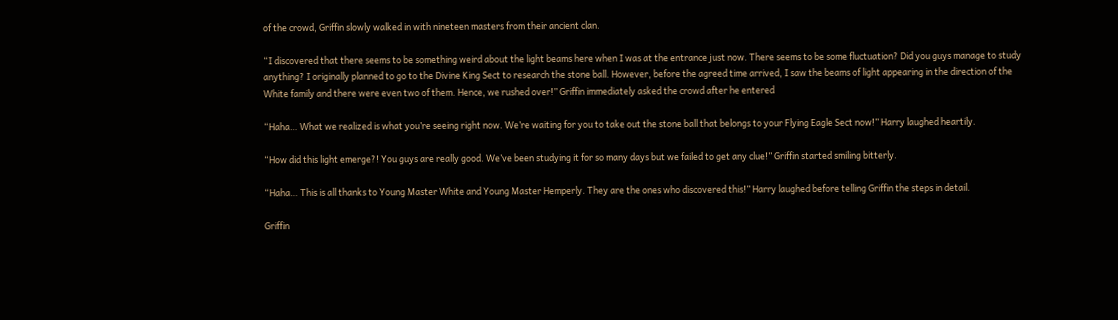of the crowd, Griffin slowly walked in with nineteen masters from their ancient clan.

“I discovered that there seems to be something weird about the light beams here when I was at the entrance just now. There seems to be some fluctuation? Did you guys manage to study anything? I originally planned to go to the Divine King Sect to research the stone ball. However, before the agreed time arrived, I saw the beams of light appearing in the direction of the White family and there were even two of them. Hence, we rushed over!” Griffin immediately asked the crowd after he entered

“Haha… What we realized is what you’re seeing right now. We’re waiting for you to take out the stone ball that belongs to your Flying Eagle Sect now!” Harry laughed heartily.

“How did this light emerge?! You guys are really good. We’ve been studying it for so many days but we failed to get any clue!” Griffin started smiling bitterly.

“Haha… This is all thanks to Young Master White and Young Master Hemperly. They are the ones who discovered this!” Harry laughed before telling Griffin the steps in detail.

Griffin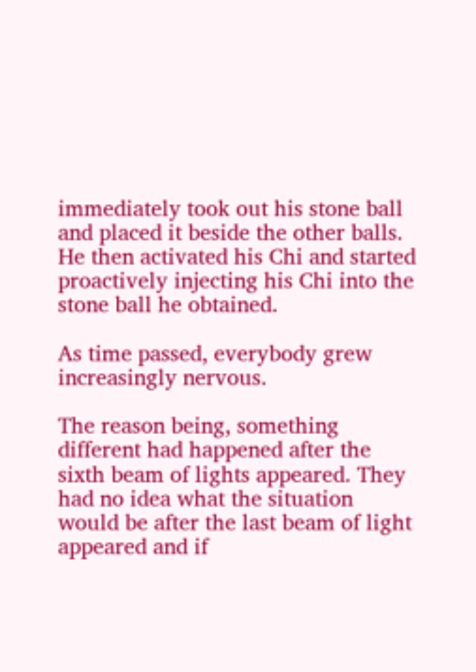immediately took out his stone ball and placed it beside the other balls. He then activated his Chi and started proactively injecting his Chi into the stone ball he obtained.

As time passed, everybody grew increasingly nervous.

The reason being, something different had happened after the sixth beam of lights appeared. They had no idea what the situation would be after the last beam of light appeared and if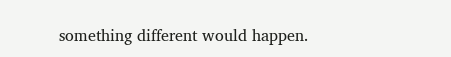something different would happen.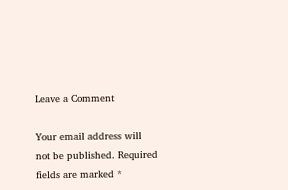Leave a Comment

Your email address will not be published. Required fields are marked *